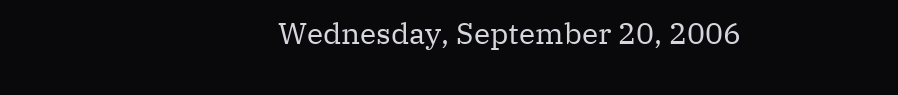Wednesday, September 20, 2006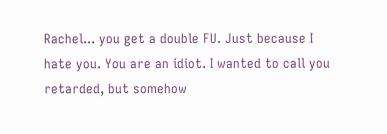Rachel... you get a double FU. Just because I hate you. You are an idiot. I wanted to call you retarded, but somehow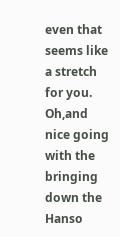even that seems like a stretch for you. Oh,and nice going with the bringing down the Hanso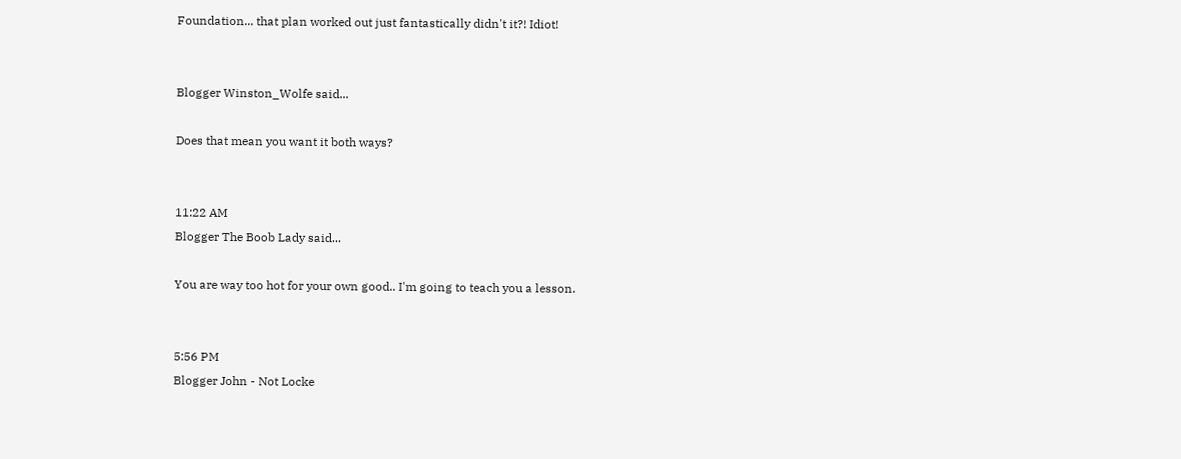Foundation... that plan worked out just fantastically didn't it?! Idiot!


Blogger Winston_Wolfe said...

Does that mean you want it both ways?


11:22 AM
Blogger The Boob Lady said...

You are way too hot for your own good.. I'm going to teach you a lesson.


5:56 PM
Blogger John - Not Locke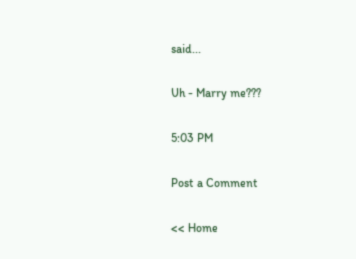said...

Uh - Marry me???

5:03 PM

Post a Comment

<< Home